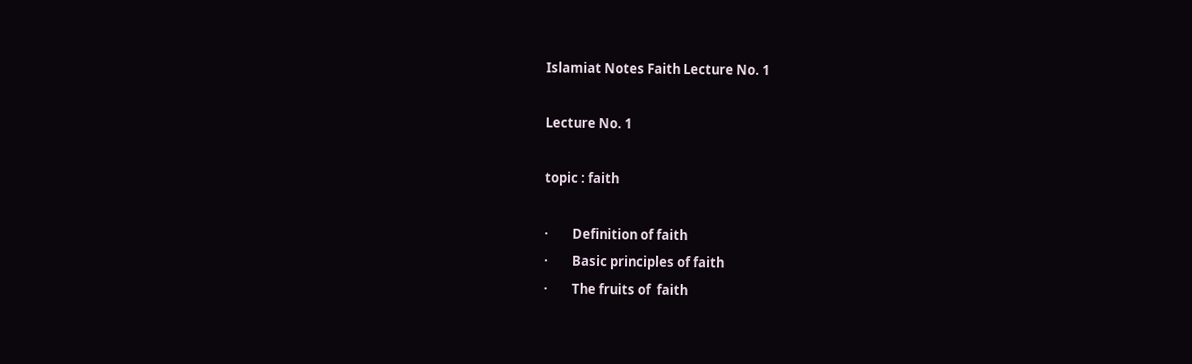Islamiat Notes Faith Lecture No. 1

Lecture No. 1

topic : faith

·        Definition of faith
·        Basic principles of faith
·        The fruits of  faith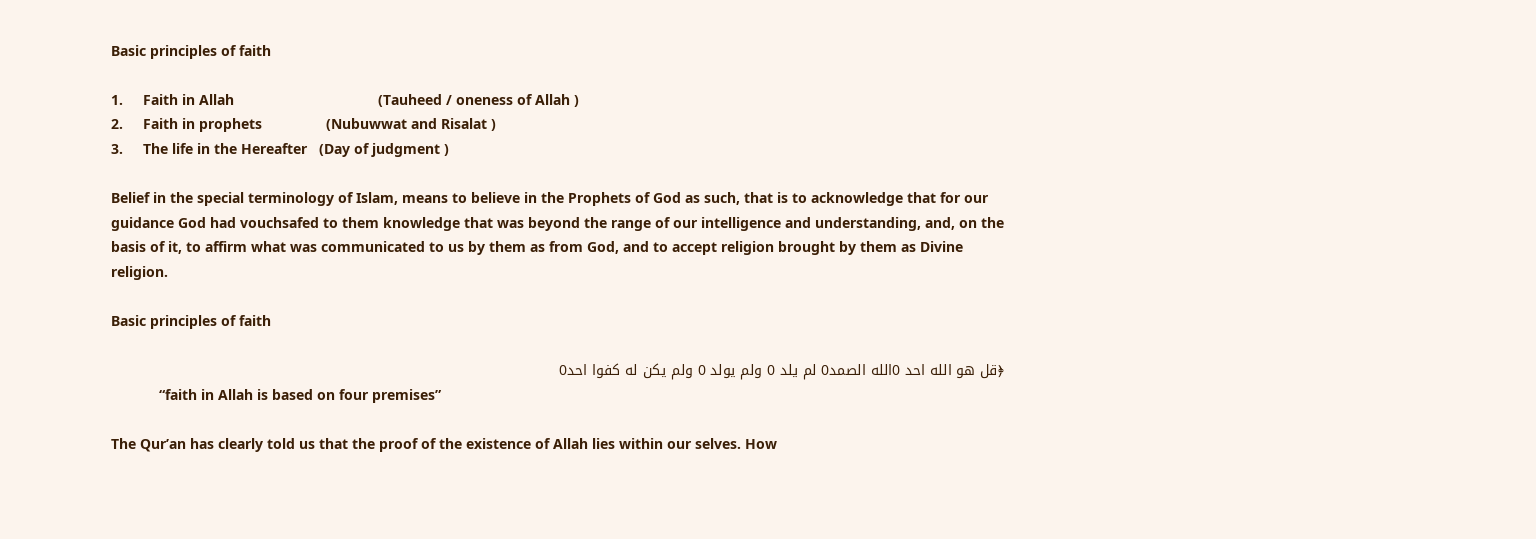Basic principles of faith

1.     Faith in Allah                                    (Tauheed / oneness of Allah )
2.     Faith in prophets                (Nubuwwat and Risalat )
3.     The life in the Hereafter   (Day of judgment )

Belief in the special terminology of Islam, means to believe in the Prophets of God as such, that is to acknowledge that for our guidance God had vouchsafed to them knowledge that was beyond the range of our intelligence and understanding, and, on the basis of it, to affirm what was communicated to us by them as from God, and to accept religion brought by them as Divine religion.

Basic principles of faith

﴿قل هو الله احد 0الله الصمد0 لم يلد 0 ولم يولد 0 ولم يكن له كفوا احد0
            “faith in Allah is based on four premises”

The Qur’an has clearly told us that the proof of the existence of Allah lies within our selves. How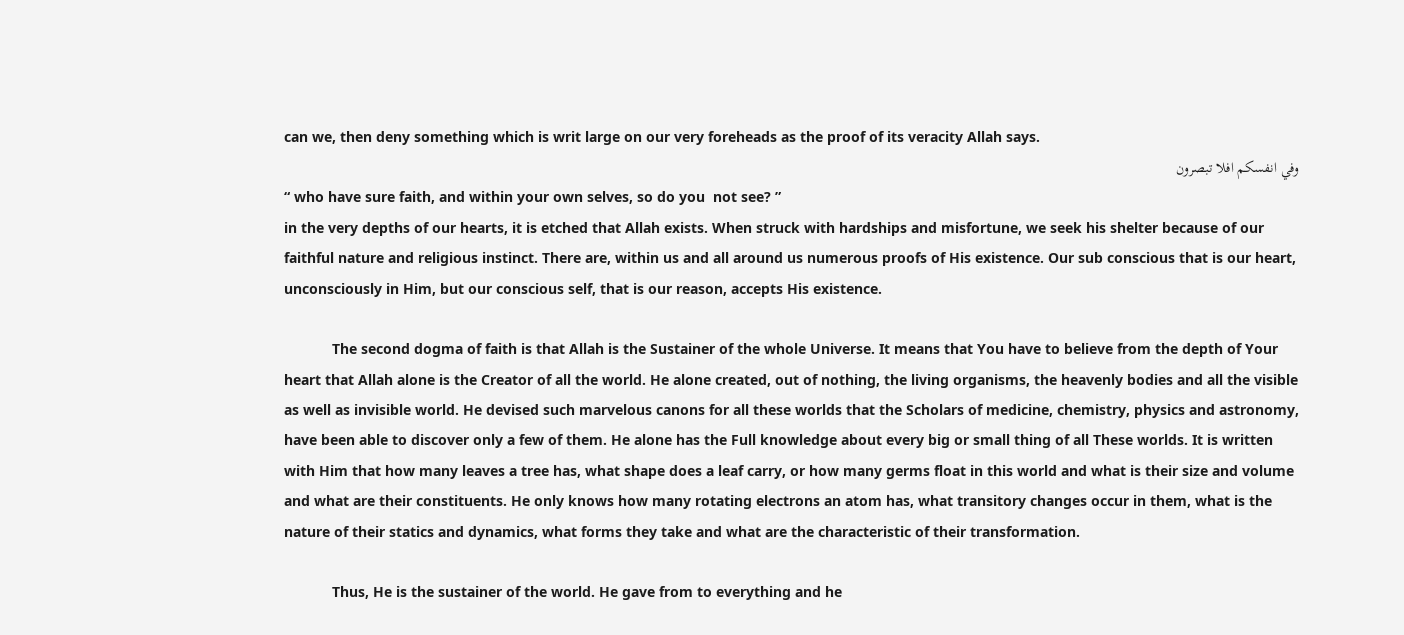can we, then deny something which is writ large on our very foreheads as the proof of its veracity Allah says.
وفي انفسكم افلا تبصرون
“ who have sure faith, and within your own selves, so do you  not see? ”
in the very depths of our hearts, it is etched that Allah exists. When struck with hardships and misfortune, we seek his shelter because of our faithful nature and religious instinct. There are, within us and all around us numerous proofs of His existence. Our sub conscious that is our heart, unconsciously in Him, but our conscious self, that is our reason, accepts His existence.

            The second dogma of faith is that Allah is the Sustainer of the whole Universe. It means that You have to believe from the depth of Your heart that Allah alone is the Creator of all the world. He alone created, out of nothing, the living organisms, the heavenly bodies and all the visible as well as invisible world. He devised such marvelous canons for all these worlds that the Scholars of medicine, chemistry, physics and astronomy, have been able to discover only a few of them. He alone has the Full knowledge about every big or small thing of all These worlds. It is written with Him that how many leaves a tree has, what shape does a leaf carry, or how many germs float in this world and what is their size and volume and what are their constituents. He only knows how many rotating electrons an atom has, what transitory changes occur in them, what is the nature of their statics and dynamics, what forms they take and what are the characteristic of their transformation.

            Thus, He is the sustainer of the world. He gave from to everything and he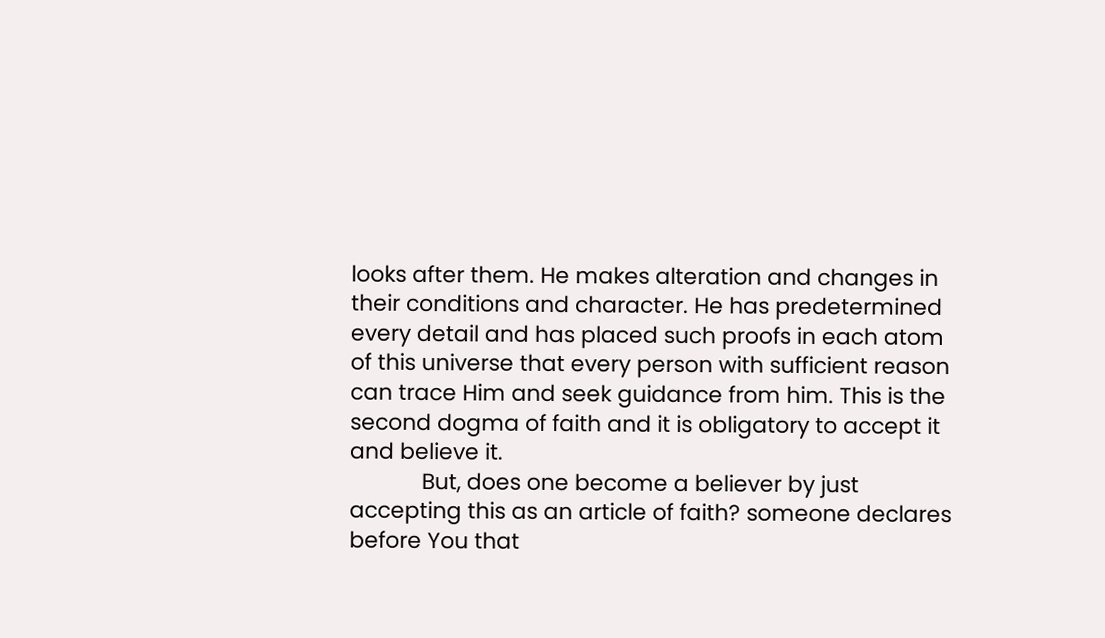looks after them. He makes alteration and changes in their conditions and character. He has predetermined every detail and has placed such proofs in each atom of this universe that every person with sufficient reason can trace Him and seek guidance from him. This is the second dogma of faith and it is obligatory to accept it and believe it.
            But, does one become a believer by just accepting this as an article of faith? someone declares before You that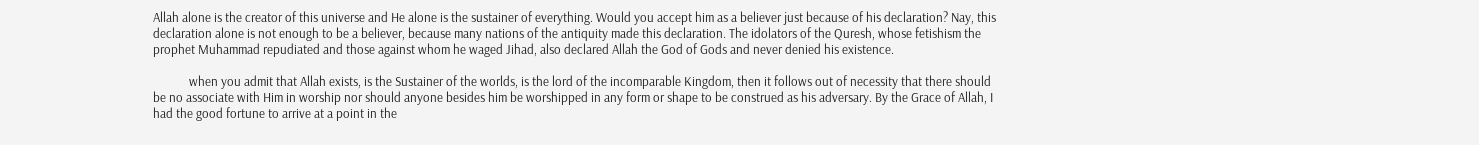Allah alone is the creator of this universe and He alone is the sustainer of everything. Would you accept him as a believer just because of his declaration? Nay, this declaration alone is not enough to be a believer, because many nations of the antiquity made this declaration. The idolators of the Quresh, whose fetishism the prophet Muhammad repudiated and those against whom he waged Jihad, also declared Allah the God of Gods and never denied his existence.

            when you admit that Allah exists, is the Sustainer of the worlds, is the lord of the incomparable Kingdom, then it follows out of necessity that there should be no associate with Him in worship nor should anyone besides him be worshipped in any form or shape to be construed as his adversary. By the Grace of Allah, I had the good fortune to arrive at a point in the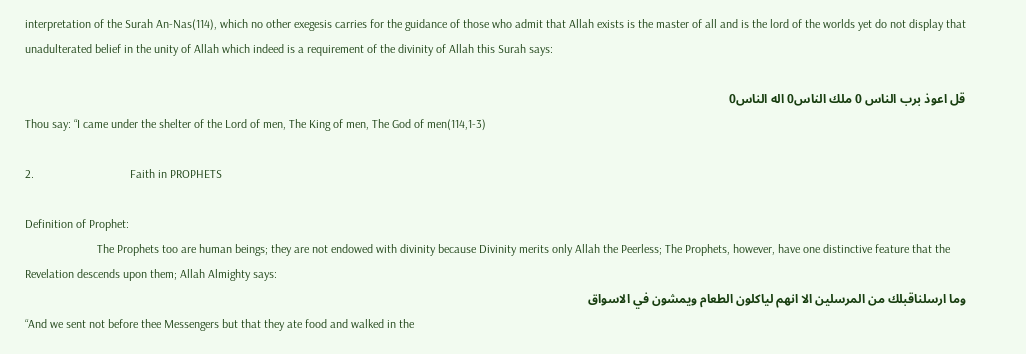interpretation of the Surah An-Nas(114), which no other exegesis carries for the guidance of those who admit that Allah exists is the master of all and is the lord of the worlds yet do not display that unadulterated belief in the unity of Allah which indeed is a requirement of the divinity of Allah this Surah says:

قل اعوذ برب الناس 0 ملك الناس0 اله الناس0
Thou say: “I came under the shelter of the Lord of men, The King of men, The God of men(114,1-3)

2.                                Faith in PROPHETS

Definition of Prophet:
                        The Prophets too are human beings; they are not endowed with divinity because Divinity merits only Allah the Peerless; The Prophets, however, have one distinctive feature that the Revelation descends upon them; Allah Almighty says:
وما ارسلناقبلك من المرسلين الا انهم لياكلون الطعام ويمشون في الاسواق
“And we sent not before thee Messengers but that they ate food and walked in the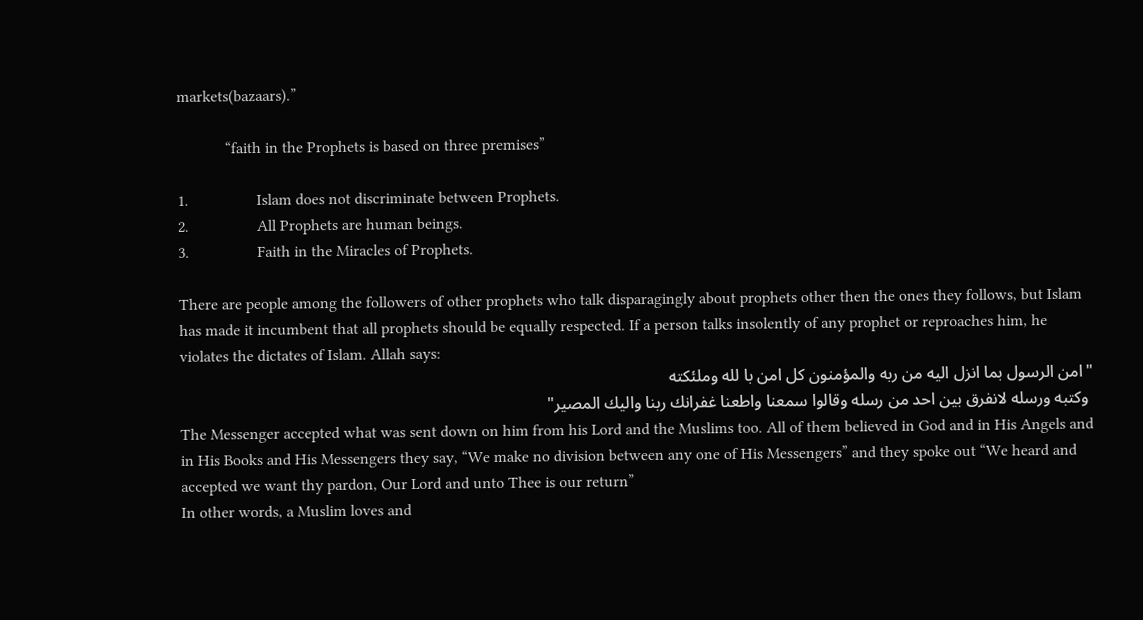markets(bazaars).”

            “faith in the Prophets is based on three premises”

1.                 Islam does not discriminate between Prophets.
2.                 All Prophets are human beings.
3.                 Faith in the Miracles of Prophets.

There are people among the followers of other prophets who talk disparagingly about prophets other then the ones they follows, but Islam has made it incumbent that all prophets should be equally respected. If a person talks insolently of any prophet or reproaches him, he violates the dictates of Islam. Allah says:
"امن الرسول بما انزل اليه من ربه والمؤمنون كل امن با لله وملئكته
 وكتبه ورسله لانفرق بين احد من رسله وقالوا سمعنا واطعنا غفرانك ربنا واليك المصير"
The Messenger accepted what was sent down on him from his Lord and the Muslims too. All of them believed in God and in His Angels and in His Books and His Messengers they say, “We make no division between any one of His Messengers” and they spoke out “We heard and accepted we want thy pardon, Our Lord and unto Thee is our return”
In other words, a Muslim loves and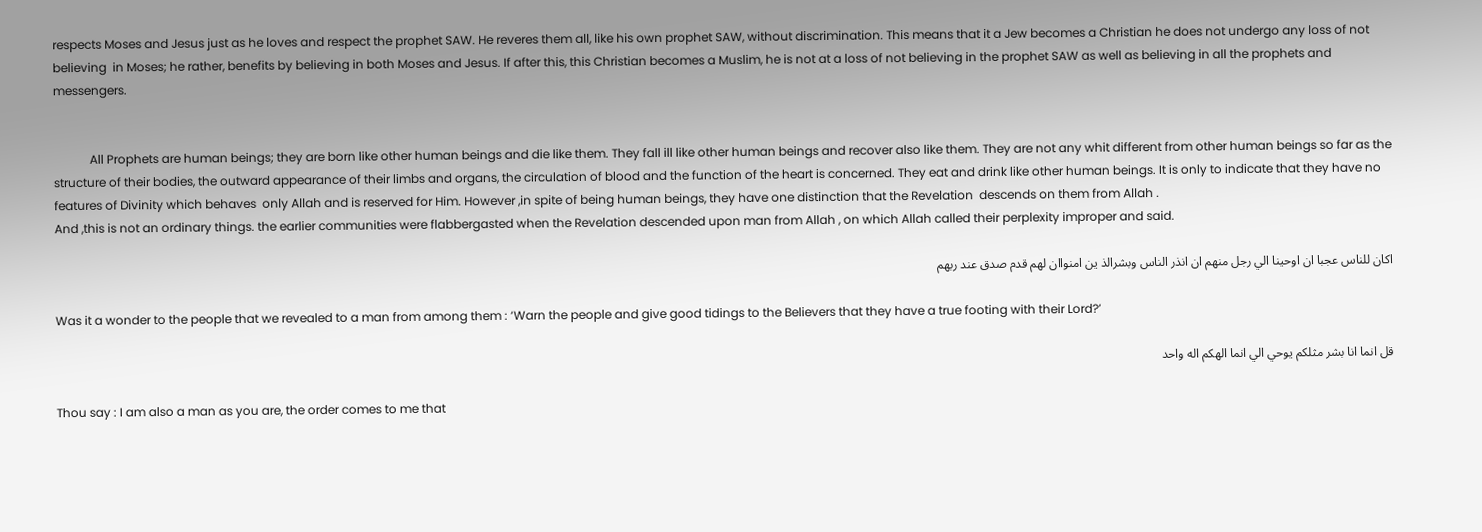respects Moses and Jesus just as he loves and respect the prophet SAW. He reveres them all, like his own prophet SAW, without discrimination. This means that it a Jew becomes a Christian he does not undergo any loss of not believing  in Moses; he rather, benefits by believing in both Moses and Jesus. If after this, this Christian becomes a Muslim, he is not at a loss of not believing in the prophet SAW as well as believing in all the prophets and messengers.


            All Prophets are human beings; they are born like other human beings and die like them. They fall ill like other human beings and recover also like them. They are not any whit different from other human beings so far as the structure of their bodies, the outward appearance of their limbs and organs, the circulation of blood and the function of the heart is concerned. They eat and drink like other human beings. It is only to indicate that they have no features of Divinity which behaves  only Allah and is reserved for Him. However ,in spite of being human beings, they have one distinction that the Revelation  descends on them from Allah .
And ,this is not an ordinary things. the earlier communities were flabbergasted when the Revelation descended upon man from Allah , on which Allah called their perplexity improper and said.

اكان للناس عجبا ان اوحينا الي رجل منهم ان انذر الناس وبشرالذ ين امنواان لهم قدم صدق عند ربهم

Was it a wonder to the people that we revealed to a man from among them : ‘Warn the people and give good tidings to the Believers that they have a true footing with their Lord?’

قل انما انا بشر مثلكم يوحي الي انما الهكم اله واحد

Thou say : I am also a man as you are, the order comes to me that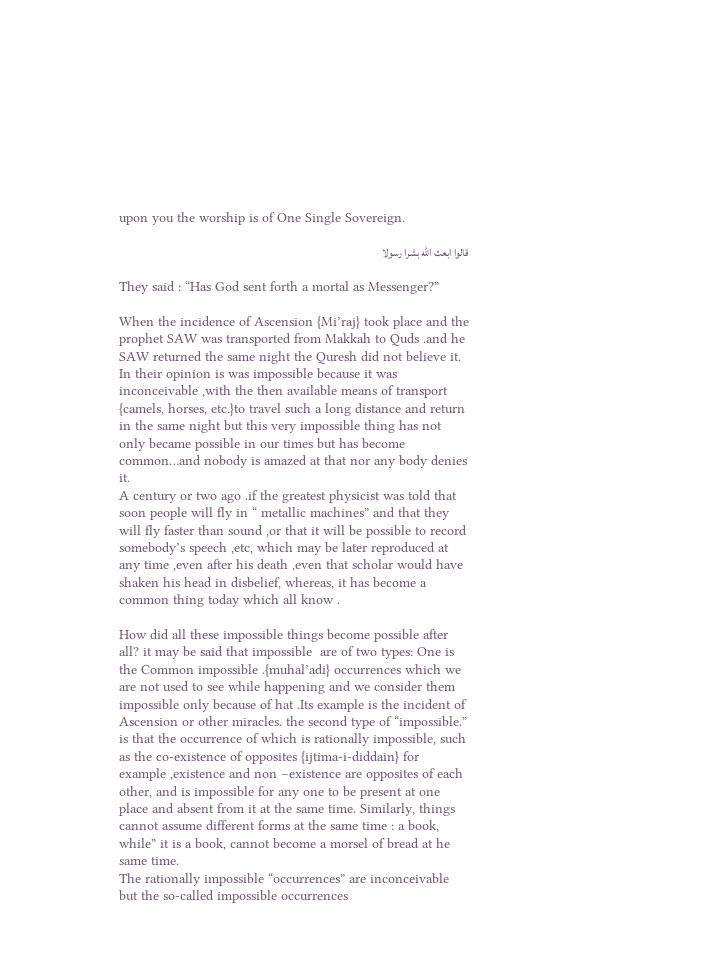upon you the worship is of One Single Sovereign.

قالوا ابعث الله بشرا رسولا

They said : “Has God sent forth a mortal as Messenger?”

When the incidence of Ascension {Mi’raj} took place and the prophet SAW was transported from Makkah to Quds .and he  SAW returned the same night the Quresh did not believe it. In their opinion is was impossible because it was inconceivable ,with the then available means of transport {camels, horses, etc.}to travel such a long distance and return in the same night but this very impossible thing has not only became possible in our times but has become common…and nobody is amazed at that nor any body denies it.
A century or two ago .if the greatest physicist was told that soon people will fly in “ metallic machines” and that they will fly faster than sound ,or that it will be possible to record somebody’s speech ,etc, which may be later reproduced at any time ,even after his death ,even that scholar would have shaken his head in disbelief, whereas, it has become a common thing today which all know .

How did all these impossible things become possible after all? it may be said that impossible  are of two types: One is the Common impossible .{muhal’adi} occurrences which we are not used to see while happening and we consider them impossible only because of hat .Its example is the incident of Ascension or other miracles. the second type of “impossible.” is that the occurrence of which is rationally impossible, such as the co-existence of opposites {ijtima-i-diddain} for example ,existence and non –existence are opposites of each other, and is impossible for any one to be present at one place and absent from it at the same time. Similarly, things cannot assume different forms at the same time : a book, while” it is a book, cannot become a morsel of bread at he same time.
The rationally impossible “occurrences” are inconceivable but the so-called impossible occurrences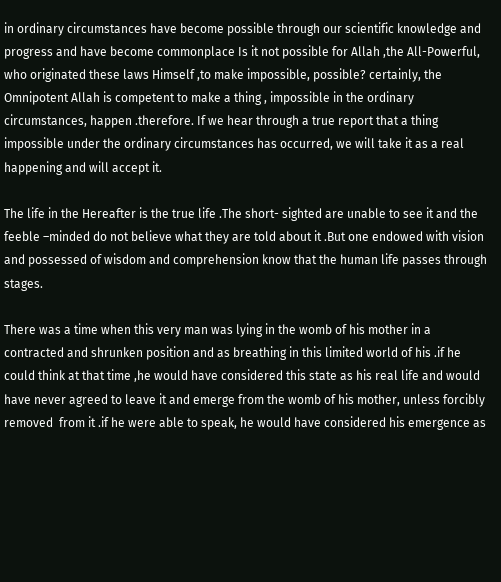in ordinary circumstances have become possible through our scientific knowledge and progress and have become commonplace Is it not possible for Allah ,the All-Powerful, who originated these laws Himself ,to make impossible, possible? certainly, the Omnipotent Allah is competent to make a thing , impossible in the ordinary circumstances, happen .therefore. If we hear through a true report that a thing impossible under the ordinary circumstances has occurred, we will take it as a real happening and will accept it.

The life in the Hereafter is the true life .The short- sighted are unable to see it and the feeble –minded do not believe what they are told about it .But one endowed with vision and possessed of wisdom and comprehension know that the human life passes through stages.

There was a time when this very man was lying in the womb of his mother in a contracted and shrunken position and as breathing in this limited world of his .if he could think at that time ,he would have considered this state as his real life and would have never agreed to leave it and emerge from the womb of his mother, unless forcibly removed  from it .if he were able to speak, he would have considered his emergence as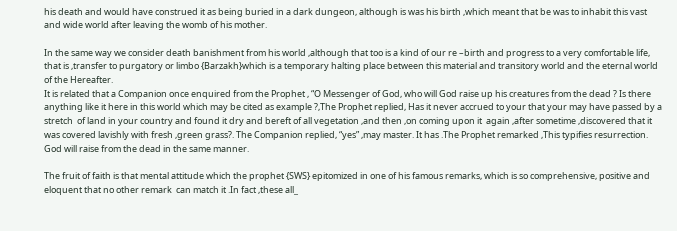his death and would have construed it as being buried in a dark dungeon, although is was his birth ,which meant that be was to inhabit this vast and wide world after leaving the womb of his mother.

In the same way we consider death banishment from his world ,although that too is a kind of our re –birth and progress to a very comfortable life, that is ,transfer to purgatory or limbo {Barzakh}which is a temporary halting place between this material and transitory world and the eternal world of the Hereafter.
It is related that a Companion once enquired from the Prophet , “O Messenger of God, who will God raise up his creatures from the dead ? Is there anything like it here in this world which may be cited as example ?,The Prophet replied, Has it never accrued to your that your may have passed by a stretch  of land in your country and found it dry and bereft of all vegetation ,and then ,on coming upon it  again ,after sometime ,discovered that it was covered lavishly with fresh ,green grass?. The Companion replied, “yes” ,may master. It has .The Prophet remarked ,This typifies resurrection. God will raise from the dead in the same manner.

The fruit of faith is that mental attitude which the prophet {SWS} epitomized in one of his famous remarks, which is so comprehensive, positive and eloquent that no other remark  can match it .In fact ,these all_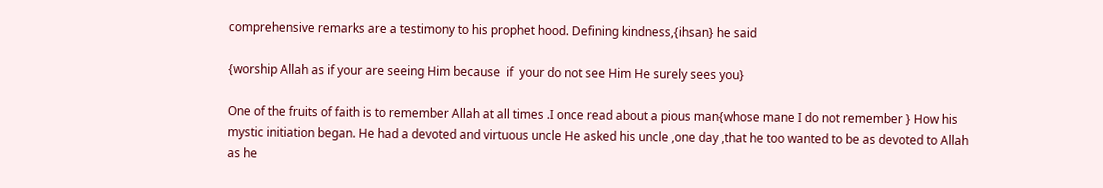comprehensive remarks are a testimony to his prophet hood. Defining kindness,{ihsan} he said

{worship Allah as if your are seeing Him because  if  your do not see Him He surely sees you}

One of the fruits of faith is to remember Allah at all times .I once read about a pious man{whose mane I do not remember } How his mystic initiation began. He had a devoted and virtuous uncle He asked his uncle ,one day ,that he too wanted to be as devoted to Allah as he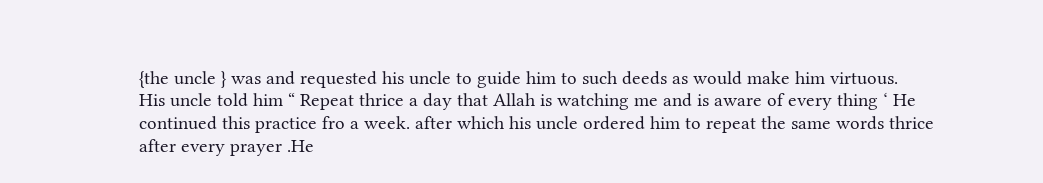{the uncle } was and requested his uncle to guide him to such deeds as would make him virtuous.
His uncle told him “ Repeat thrice a day that Allah is watching me and is aware of every thing ‘ He continued this practice fro a week. after which his uncle ordered him to repeat the same words thrice after every prayer .He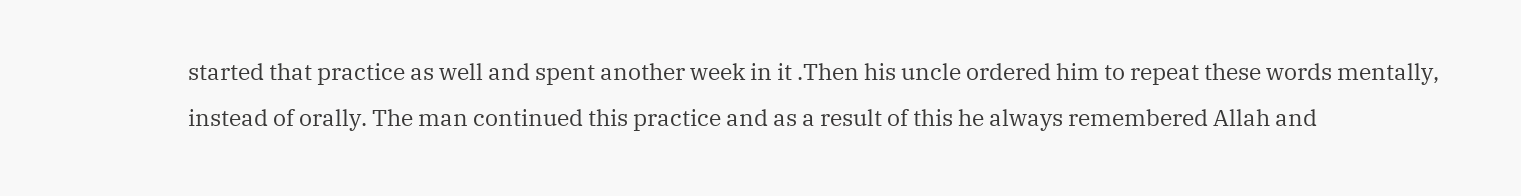started that practice as well and spent another week in it .Then his uncle ordered him to repeat these words mentally, instead of orally. The man continued this practice and as a result of this he always remembered Allah and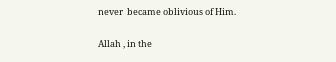never  became oblivious of Him.

Allah , in the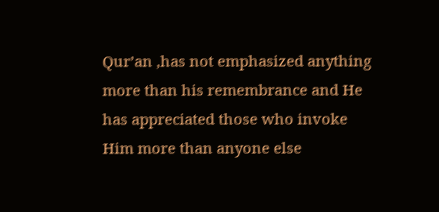Qur’an ,has not emphasized anything more than his remembrance and He has appreciated those who invoke Him more than anyone else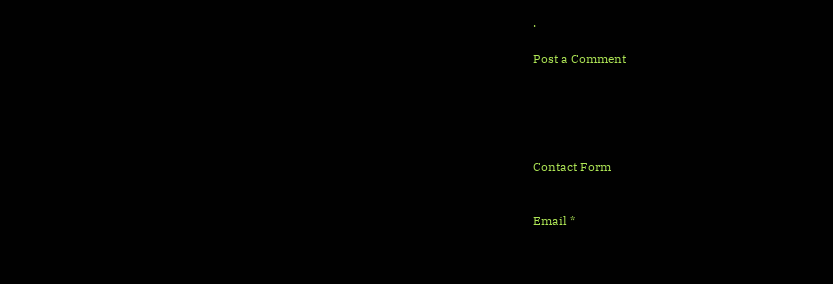.

Post a Comment





Contact Form


Email *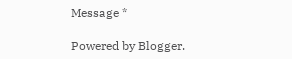Message *

Powered by Blogger.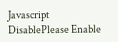Javascript DisablePlease Enable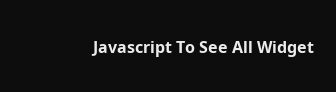Javascript To See All Widget